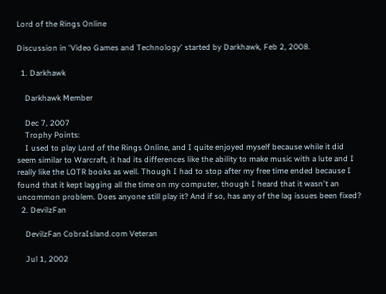Lord of the Rings Online

Discussion in 'Video Games and Technology' started by Darkhawk, Feb 2, 2008.

  1. Darkhawk

    Darkhawk Member

    Dec 7, 2007
    Trophy Points:
    I used to play Lord of the Rings Online, and I quite enjoyed myself because while it did seem similar to Warcraft, it had its differences like the ability to make music with a lute and I really like the LOTR books as well. Though I had to stop after my free time ended because I found that it kept lagging all the time on my computer, though I heard that it wasn't an uncommon problem. Does anyone still play it? And if so, has any of the lag issues been fixed?
  2. DevilzFan

    DevilzFan CobraIsland.com Veteran

    Jul 1, 2002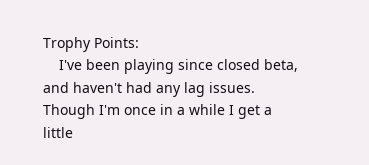Trophy Points:
    I've been playing since closed beta, and haven't had any lag issues. Though I'm once in a while I get a little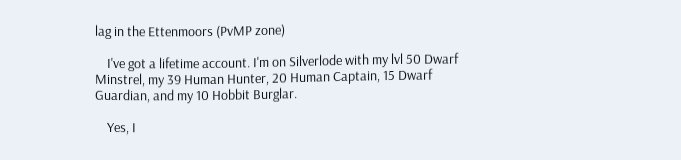lag in the Ettenmoors (PvMP zone)

    I've got a lifetime account. I'm on Silverlode with my lvl 50 Dwarf Minstrel, my 39 Human Hunter, 20 Human Captain, 15 Dwarf Guardian, and my 10 Hobbit Burglar.

    Yes, I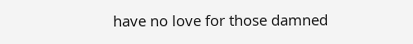have no love for those damned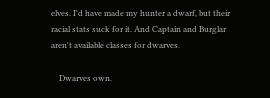elves. I'd have made my hunter a dwarf, but their racial stats suck for it. And Captain and Burglar aren't available classes for dwarves.

    Dwarves own.